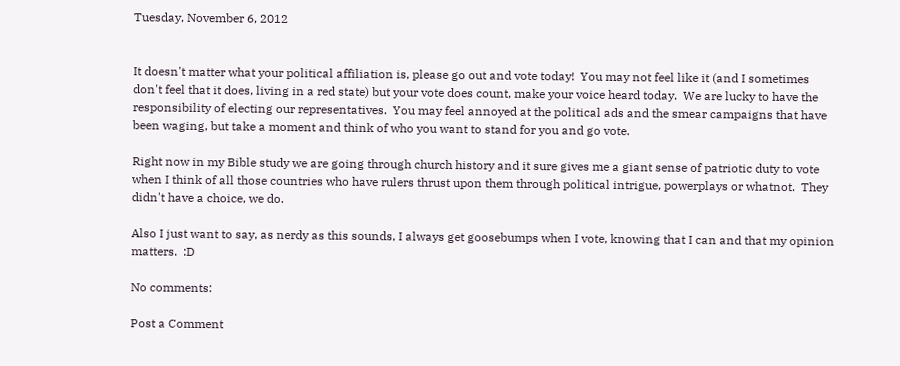Tuesday, November 6, 2012


It doesn't matter what your political affiliation is, please go out and vote today!  You may not feel like it (and I sometimes don't feel that it does, living in a red state) but your vote does count, make your voice heard today.  We are lucky to have the responsibility of electing our representatives.  You may feel annoyed at the political ads and the smear campaigns that have been waging, but take a moment and think of who you want to stand for you and go vote.

Right now in my Bible study we are going through church history and it sure gives me a giant sense of patriotic duty to vote when I think of all those countries who have rulers thrust upon them through political intrigue, powerplays or whatnot.  They didn't have a choice, we do.

Also I just want to say, as nerdy as this sounds, I always get goosebumps when I vote, knowing that I can and that my opinion matters.  :D

No comments:

Post a Comment